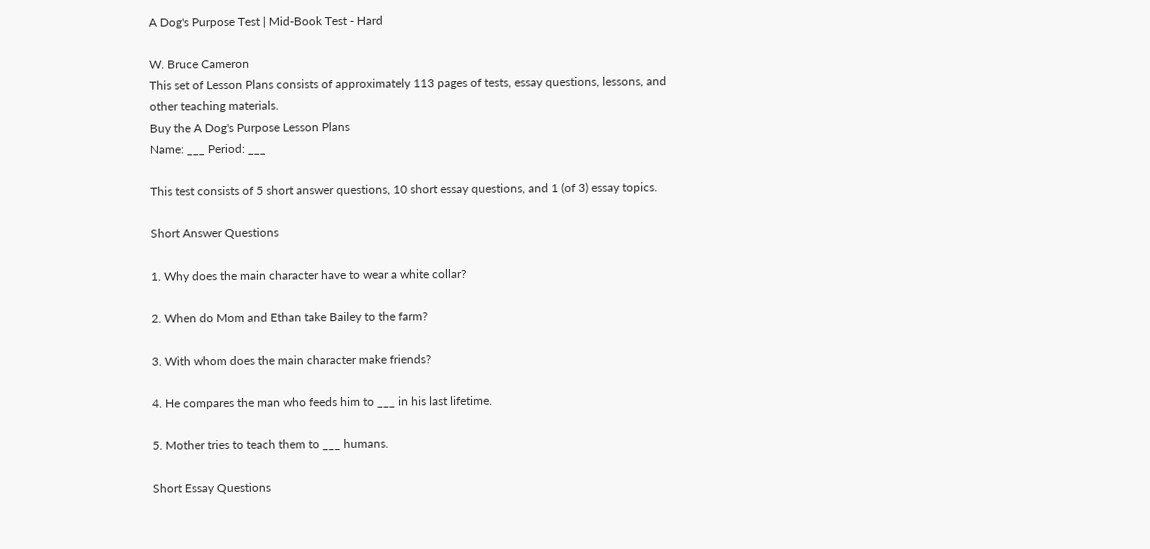A Dog's Purpose Test | Mid-Book Test - Hard

W. Bruce Cameron
This set of Lesson Plans consists of approximately 113 pages of tests, essay questions, lessons, and other teaching materials.
Buy the A Dog's Purpose Lesson Plans
Name: ___ Period: ___

This test consists of 5 short answer questions, 10 short essay questions, and 1 (of 3) essay topics.

Short Answer Questions

1. Why does the main character have to wear a white collar?

2. When do Mom and Ethan take Bailey to the farm?

3. With whom does the main character make friends?

4. He compares the man who feeds him to ___ in his last lifetime.

5. Mother tries to teach them to ___ humans.

Short Essay Questions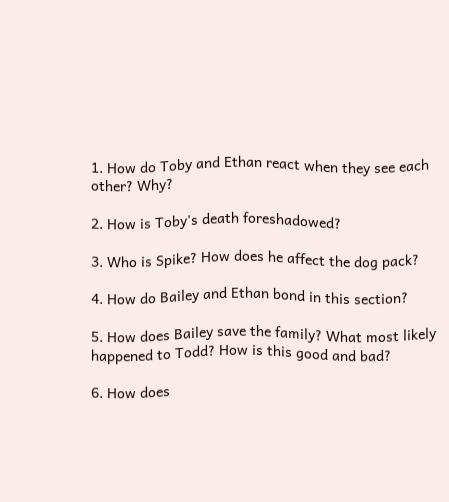1. How do Toby and Ethan react when they see each other? Why?

2. How is Toby's death foreshadowed?

3. Who is Spike? How does he affect the dog pack?

4. How do Bailey and Ethan bond in this section?

5. How does Bailey save the family? What most likely happened to Todd? How is this good and bad?

6. How does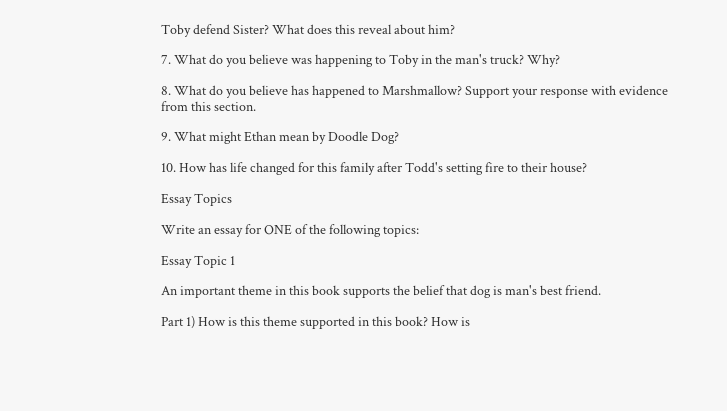Toby defend Sister? What does this reveal about him?

7. What do you believe was happening to Toby in the man's truck? Why?

8. What do you believe has happened to Marshmallow? Support your response with evidence from this section.

9. What might Ethan mean by Doodle Dog?

10. How has life changed for this family after Todd's setting fire to their house?

Essay Topics

Write an essay for ONE of the following topics:

Essay Topic 1

An important theme in this book supports the belief that dog is man's best friend.

Part 1) How is this theme supported in this book? How is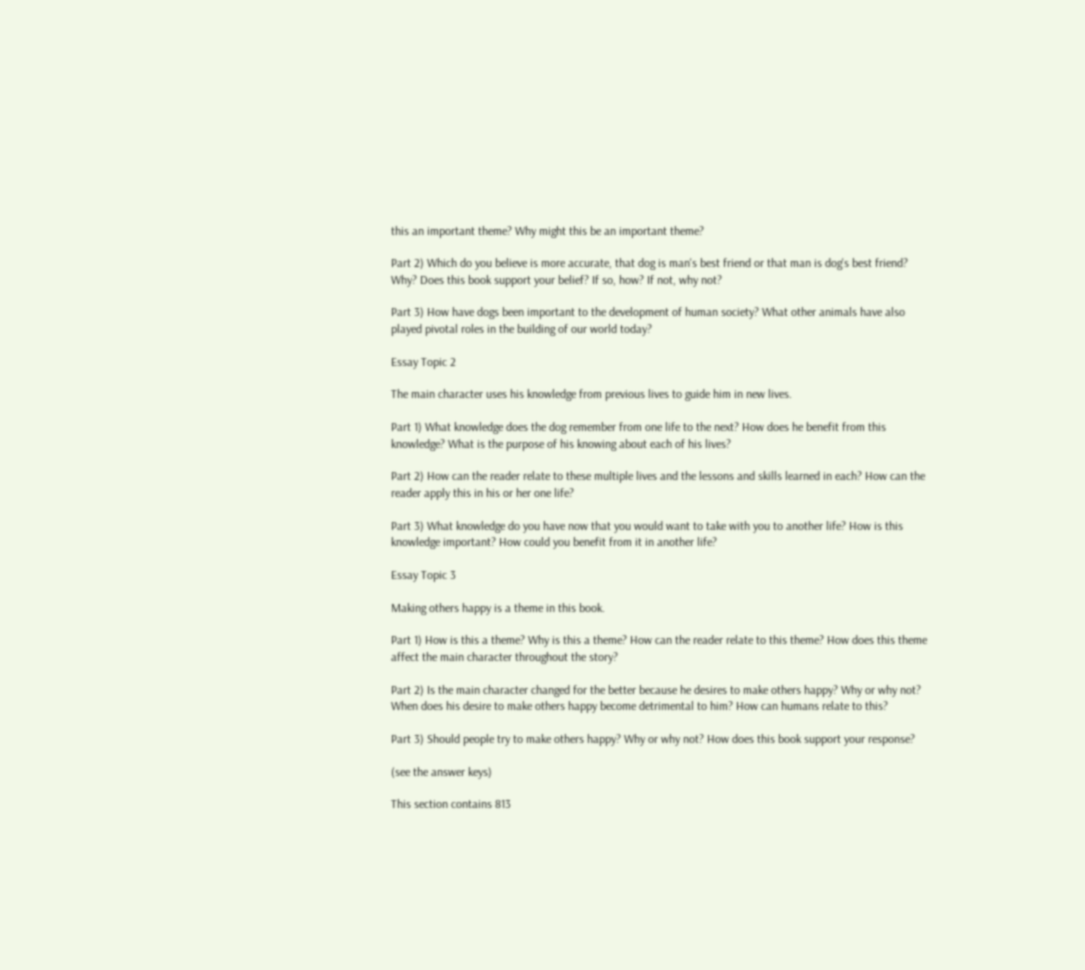this an important theme? Why might this be an important theme?

Part 2) Which do you believe is more accurate, that dog is man's best friend or that man is dog's best friend? Why? Does this book support your belief? If so, how? If not, why not?

Part 3) How have dogs been important to the development of human society? What other animals have also played pivotal roles in the building of our world today?

Essay Topic 2

The main character uses his knowledge from previous lives to guide him in new lives.

Part 1) What knowledge does the dog remember from one life to the next? How does he benefit from this knowledge? What is the purpose of his knowing about each of his lives?

Part 2) How can the reader relate to these multiple lives and the lessons and skills learned in each? How can the reader apply this in his or her one life?

Part 3) What knowledge do you have now that you would want to take with you to another life? How is this knowledge important? How could you benefit from it in another life?

Essay Topic 3

Making others happy is a theme in this book.

Part 1) How is this a theme? Why is this a theme? How can the reader relate to this theme? How does this theme affect the main character throughout the story?

Part 2) Is the main character changed for the better because he desires to make others happy? Why or why not? When does his desire to make others happy become detrimental to him? How can humans relate to this?

Part 3) Should people try to make others happy? Why or why not? How does this book support your response?

(see the answer keys)

This section contains 813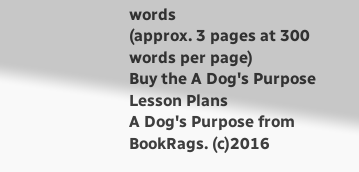words
(approx. 3 pages at 300 words per page)
Buy the A Dog's Purpose Lesson Plans
A Dog's Purpose from BookRags. (c)2016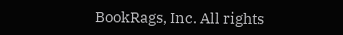BookRags, Inc. All rights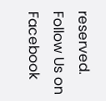reserved.
Follow Us on Facebook